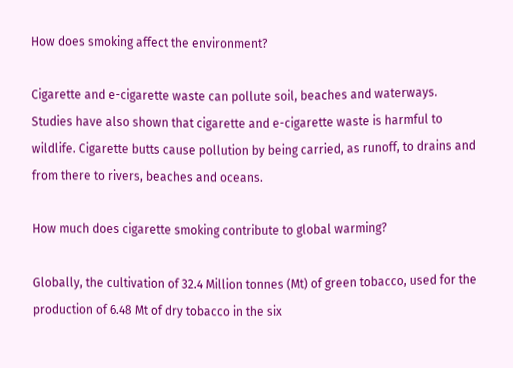How does smoking affect the environment?

Cigarette and e-cigarette waste can pollute soil, beaches and waterways. Studies have also shown that cigarette and e-cigarette waste is harmful to wildlife. Cigarette butts cause pollution by being carried, as runoff, to drains and from there to rivers, beaches and oceans.

How much does cigarette smoking contribute to global warming?

Globally, the cultivation of 32.4 Million tonnes (Mt) of green tobacco, used for the production of 6.48 Mt of dry tobacco in the six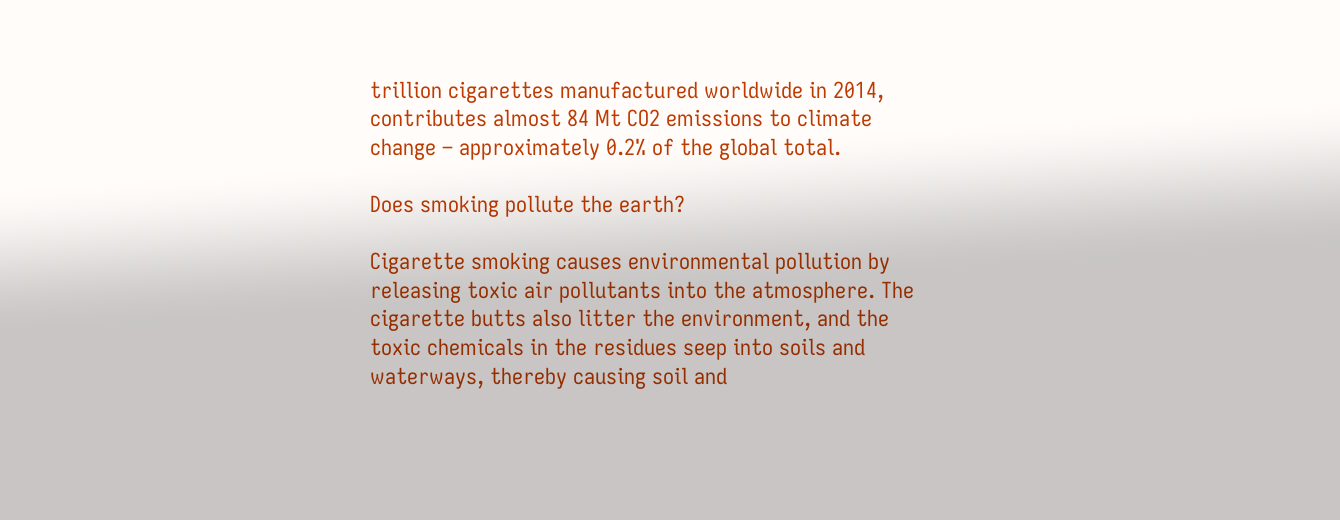trillion cigarettes manufactured worldwide in 2014, contributes almost 84 Mt CO2 emissions to climate change – approximately 0.2% of the global total.

Does smoking pollute the earth?

Cigarette smoking causes environmental pollution by releasing toxic air pollutants into the atmosphere. The cigarette butts also litter the environment, and the toxic chemicals in the residues seep into soils and waterways, thereby causing soil and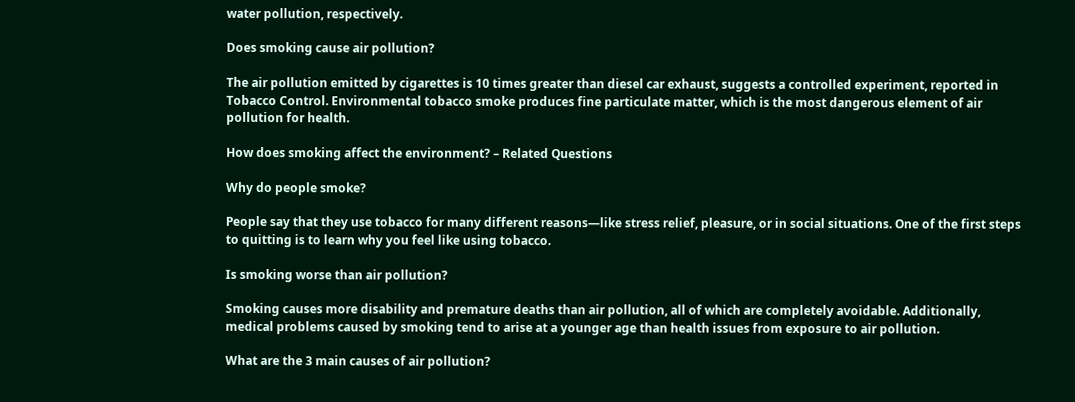water pollution, respectively.

Does smoking cause air pollution?

The air pollution emitted by cigarettes is 10 times greater than diesel car exhaust, suggests a controlled experiment, reported in Tobacco Control. Environmental tobacco smoke produces fine particulate matter, which is the most dangerous element of air pollution for health.

How does smoking affect the environment? – Related Questions

Why do people smoke?

People say that they use tobacco for many different reasons—like stress relief, pleasure, or in social situations. One of the first steps to quitting is to learn why you feel like using tobacco.

Is smoking worse than air pollution?

Smoking causes more disability and premature deaths than air pollution, all of which are completely avoidable. Additionally, medical problems caused by smoking tend to arise at a younger age than health issues from exposure to air pollution.

What are the 3 main causes of air pollution?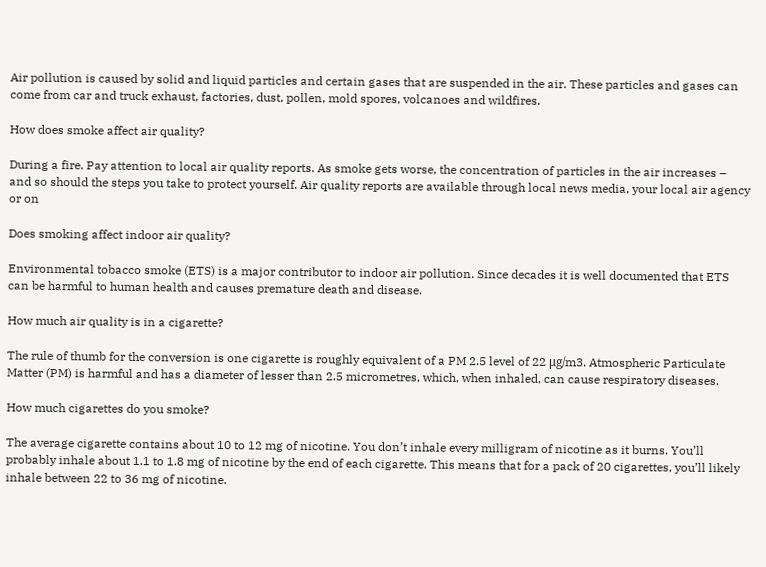Air pollution is caused by solid and liquid particles and certain gases that are suspended in the air. These particles and gases can come from car and truck exhaust, factories, dust, pollen, mold spores, volcanoes and wildfires.

How does smoke affect air quality?

During a fire. Pay attention to local air quality reports. As smoke gets worse, the concentration of particles in the air increases – and so should the steps you take to protect yourself. Air quality reports are available through local news media, your local air agency or on

Does smoking affect indoor air quality?

Environmental tobacco smoke (ETS) is a major contributor to indoor air pollution. Since decades it is well documented that ETS can be harmful to human health and causes premature death and disease.

How much air quality is in a cigarette?

The rule of thumb for the conversion is one cigarette is roughly equivalent of a PM 2.5 level of 22 μg/m3. Atmospheric Particulate Matter (PM) is harmful and has a diameter of lesser than 2.5 micrometres, which, when inhaled, can cause respiratory diseases.

How much cigarettes do you smoke?

The average cigarette contains about 10 to 12 mg of nicotine. You don’t inhale every milligram of nicotine as it burns. You’ll probably inhale about 1.1 to 1.8 mg of nicotine by the end of each cigarette. This means that for a pack of 20 cigarettes, you’ll likely inhale between 22 to 36 mg of nicotine.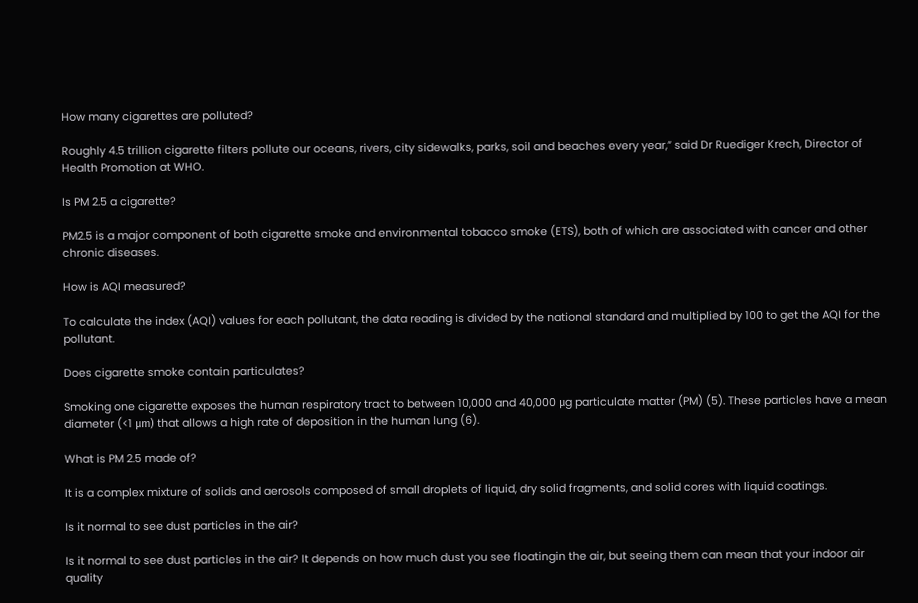How many cigarettes are polluted?

Roughly 4.5 trillion cigarette filters pollute our oceans, rivers, city sidewalks, parks, soil and beaches every year,” said Dr Ruediger Krech, Director of Health Promotion at WHO.

Is PM 2.5 a cigarette?

PM2.5 is a major component of both cigarette smoke and environmental tobacco smoke (ETS), both of which are associated with cancer and other chronic diseases.

How is AQI measured?

To calculate the index (AQI) values for each pollutant, the data reading is divided by the national standard and multiplied by 100 to get the AQI for the pollutant.

Does cigarette smoke contain particulates?

Smoking one cigarette exposes the human respiratory tract to between 10,000 and 40,000 μg particulate matter (PM) (5). These particles have a mean diameter (<1 μm) that allows a high rate of deposition in the human lung (6).

What is PM 2.5 made of?

It is a complex mixture of solids and aerosols composed of small droplets of liquid, dry solid fragments, and solid cores with liquid coatings.

Is it normal to see dust particles in the air?

Is it normal to see dust particles in the air? It depends on how much dust you see floatingin the air, but seeing them can mean that your indoor air quality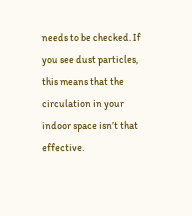needs to be checked. If you see dust particles, this means that the circulation in your indoor space isn’t that effective.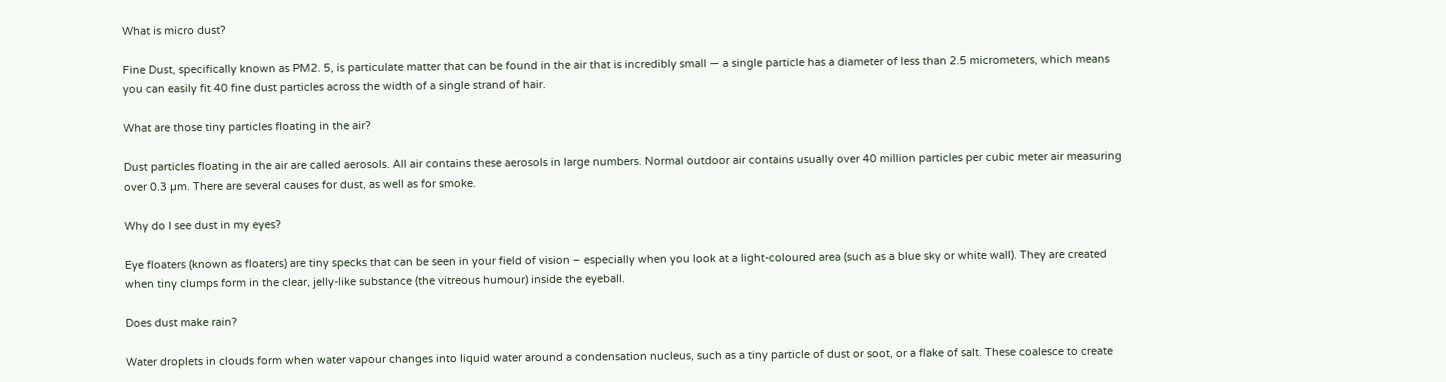What is micro dust?

Fine Dust, specifically known as PM2. 5, is particulate matter that can be found in the air that is incredibly small — a single particle has a diameter of less than 2.5 micrometers, which means you can easily fit 40 fine dust particles across the width of a single strand of hair.

What are those tiny particles floating in the air?

Dust particles floating in the air are called aerosols. All air contains these aerosols in large numbers. Normal outdoor air contains usually over 40 million particles per cubic meter air measuring over 0.3 µm. There are several causes for dust, as well as for smoke.

Why do I see dust in my eyes?

Eye floaters (known as floaters) are tiny specks that can be seen in your field of vision – especially when you look at a light-coloured area (such as a blue sky or white wall). They are created when tiny clumps form in the clear, jelly-like substance (the vitreous humour) inside the eyeball.

Does dust make rain?

Water droplets in clouds form when water vapour changes into liquid water around a condensation nucleus, such as a tiny particle of dust or soot, or a flake of salt. These coalesce to create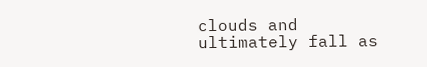clouds and ultimately fall as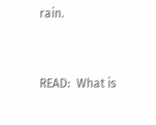rain.


READ:  What is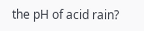the pH of acid rain?